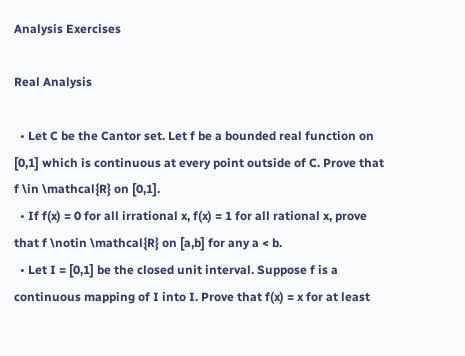Analysis Exercises

Real Analysis

  • Let C be the Cantor set. Let f be a bounded real function on [0,1] which is continuous at every point outside of C. Prove that f \in \mathcal{R} on [0,1].
  • If f(x) = 0 for all irrational x, f(x) = 1 for all rational x, prove that f \notin \mathcal{R} on [a,b] for any a < b.
  • Let I = [0,1] be the closed unit interval. Suppose f is a continuous mapping of I into I. Prove that f(x) = x for at least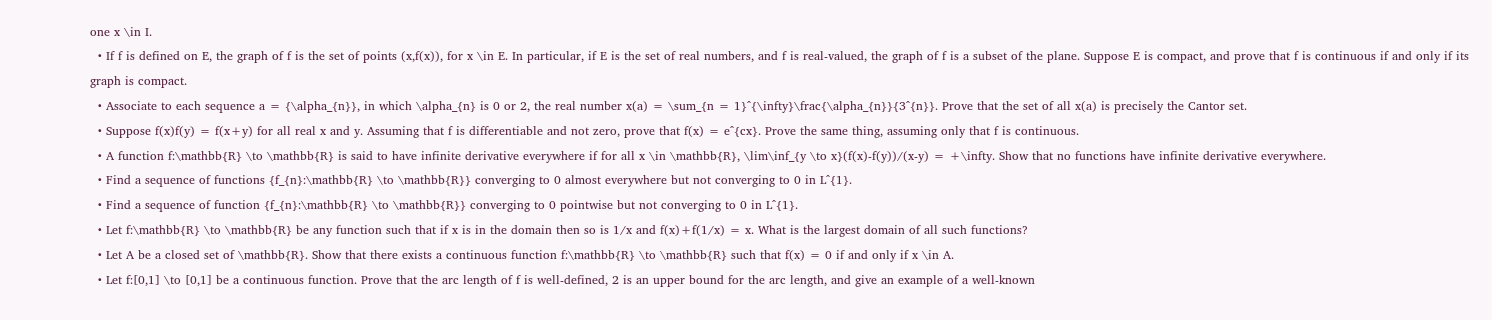one x \in I.
  • If f is defined on E, the graph of f is the set of points (x,f(x)), for x \in E. In particular, if E is the set of real numbers, and f is real-valued, the graph of f is a subset of the plane. Suppose E is compact, and prove that f is continuous if and only if its graph is compact.
  • Associate to each sequence a = {\alpha_{n}}, in which \alpha_{n} is 0 or 2, the real number x(a) = \sum_{n = 1}^{\infty}\frac{\alpha_{n}}{3^{n}}. Prove that the set of all x(a) is precisely the Cantor set.
  • Suppose f(x)f(y) = f(x+y) for all real x and y. Assuming that f is differentiable and not zero, prove that f(x) = e^{cx}. Prove the same thing, assuming only that f is continuous.
  • A function f:\mathbb{R} \to \mathbb{R} is said to have infinite derivative everywhere if for all x \in \mathbb{R}, \lim\inf_{y \to x}(f(x)-f(y))/(x-y) = +\infty. Show that no functions have infinite derivative everywhere.
  • Find a sequence of functions {f_{n}:\mathbb{R} \to \mathbb{R}} converging to 0 almost everywhere but not converging to 0 in L^{1}.
  • Find a sequence of function {f_{n}:\mathbb{R} \to \mathbb{R}} converging to 0 pointwise but not converging to 0 in L^{1}.
  • Let f:\mathbb{R} \to \mathbb{R} be any function such that if x is in the domain then so is 1/x and f(x)+f(1/x) = x. What is the largest domain of all such functions?
  • Let A be a closed set of \mathbb{R}. Show that there exists a continuous function f:\mathbb{R} \to \mathbb{R} such that f(x) = 0 if and only if x \in A.
  • Let f:[0,1] \to [0,1] be a continuous function. Prove that the arc length of f is well-defined, 2 is an upper bound for the arc length, and give an example of a well-known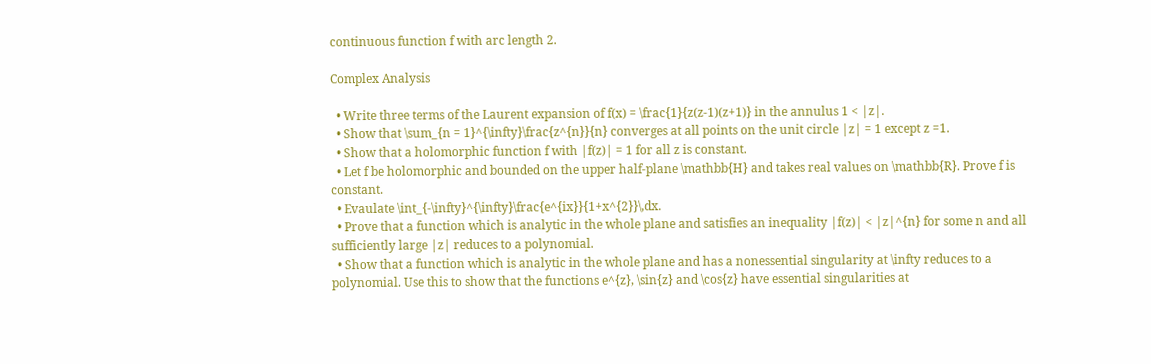continuous function f with arc length 2.

Complex Analysis

  • Write three terms of the Laurent expansion of f(x) = \frac{1}{z(z-1)(z+1)} in the annulus 1 < |z|.
  • Show that \sum_{n = 1}^{\infty}\frac{z^{n}}{n} converges at all points on the unit circle |z| = 1 except z =1.
  • Show that a holomorphic function f with |f(z)| = 1 for all z is constant.
  • Let f be holomorphic and bounded on the upper half-plane \mathbb{H} and takes real values on \mathbb{R}. Prove f is constant.
  • Evaulate \int_{-\infty}^{\infty}\frac{e^{ix}}{1+x^{2}}\,dx.
  • Prove that a function which is analytic in the whole plane and satisfies an inequality |f(z)| < |z|^{n} for some n and all sufficiently large |z| reduces to a polynomial.
  • Show that a function which is analytic in the whole plane and has a nonessential singularity at \infty reduces to a polynomial. Use this to show that the functions e^{z}, \sin{z} and \cos{z} have essential singularities at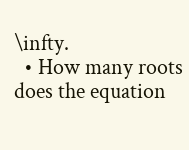\infty.
  • How many roots does the equation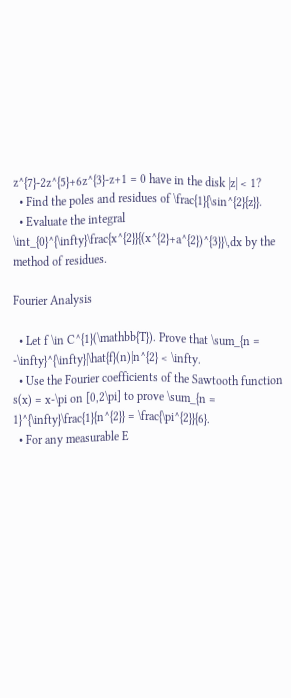z^{7}-2z^{5}+6z^{3}-z+1 = 0 have in the disk |z| < 1?
  • Find the poles and residues of \frac{1}{\sin^{2}{z}}.
  • Evaluate the integral \int_{0}^{\infty}\frac{x^{2}}{(x^{2}+a^{2})^{3}}\,dx by the method of residues.

Fourier Analysis

  • Let f \in C^{1}(\mathbb{T}). Prove that \sum_{n = -\infty}^{\infty}|\hat{f}(n)|n^{2} < \infty.
  • Use the Fourier coefficients of the Sawtooth function s(x) = x-\pi on [0,2\pi] to prove \sum_{n = 1}^{\infty}\frac{1}{n^{2}} = \frac{\pi^{2}}{6}.
  • For any measurable E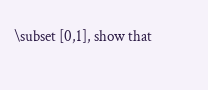\subset [0,1], show that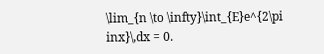\lim_{n \to \infty}\int_{E}e^{2\pi inx}\,dx = 0.